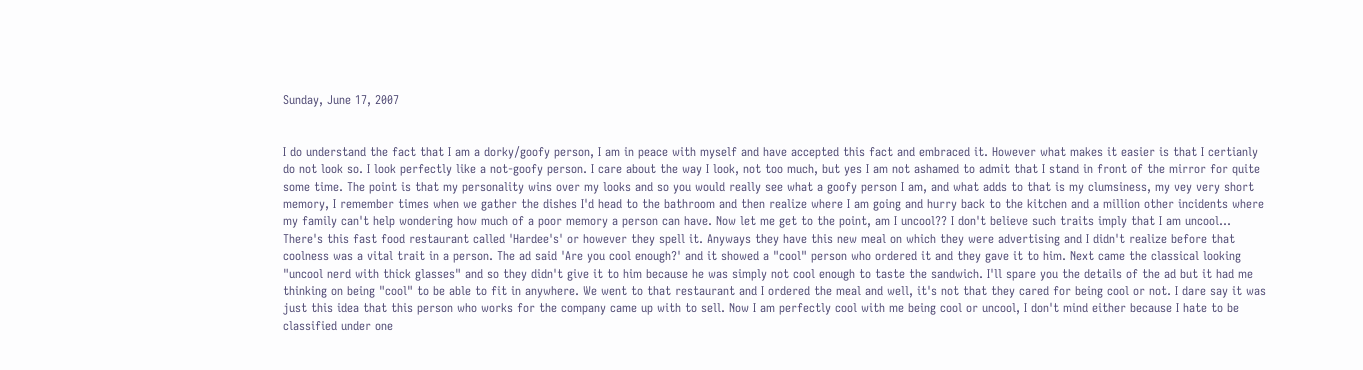Sunday, June 17, 2007


I do understand the fact that I am a dorky/goofy person, I am in peace with myself and have accepted this fact and embraced it. However what makes it easier is that I certianly do not look so. I look perfectly like a not-goofy person. I care about the way I look, not too much, but yes I am not ashamed to admit that I stand in front of the mirror for quite some time. The point is that my personality wins over my looks and so you would really see what a goofy person I am, and what adds to that is my clumsiness, my vey very short memory, I remember times when we gather the dishes I'd head to the bathroom and then realize where I am going and hurry back to the kitchen and a million other incidents where my family can't help wondering how much of a poor memory a person can have. Now let me get to the point, am I uncool?? I don't believe such traits imply that I am uncool... There's this fast food restaurant called 'Hardee's' or however they spell it. Anyways they have this new meal on which they were advertising and I didn't realize before that coolness was a vital trait in a person. The ad said 'Are you cool enough?' and it showed a "cool" person who ordered it and they gave it to him. Next came the classical looking "uncool nerd with thick glasses" and so they didn't give it to him because he was simply not cool enough to taste the sandwich. I'll spare you the details of the ad but it had me thinking on being "cool" to be able to fit in anywhere. We went to that restaurant and I ordered the meal and well, it's not that they cared for being cool or not. I dare say it was just this idea that this person who works for the company came up with to sell. Now I am perfectly cool with me being cool or uncool, I don't mind either because I hate to be classified under one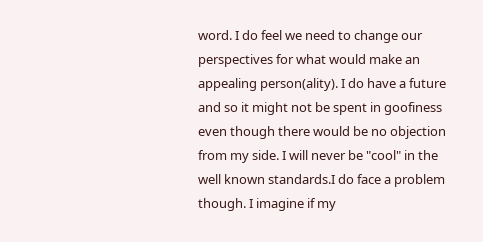word. I do feel we need to change our perspectives for what would make an appealing person(ality). I do have a future and so it might not be spent in goofiness even though there would be no objection from my side. I will never be "cool" in the well known standards.I do face a problem though. I imagine if my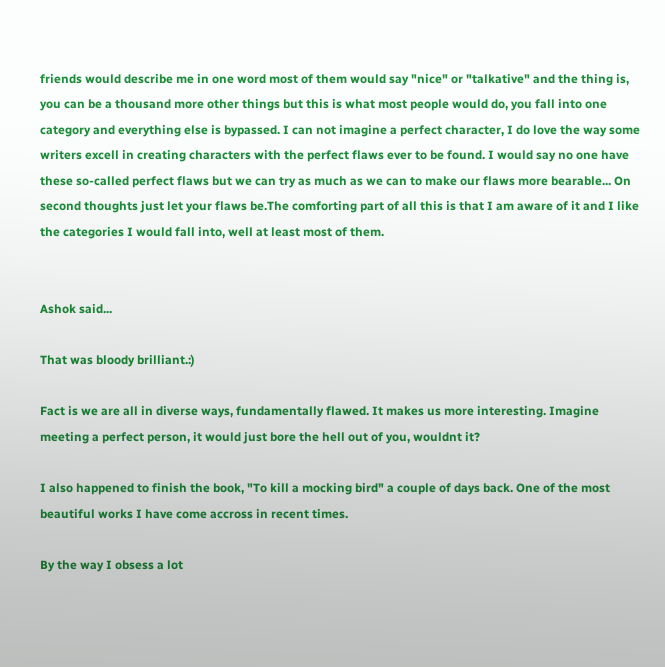friends would describe me in one word most of them would say "nice" or "talkative" and the thing is, you can be a thousand more other things but this is what most people would do, you fall into one category and everything else is bypassed. I can not imagine a perfect character, I do love the way some writers excell in creating characters with the perfect flaws ever to be found. I would say no one have these so-called perfect flaws but we can try as much as we can to make our flaws more bearable... On second thoughts just let your flaws be.The comforting part of all this is that I am aware of it and I like the categories I would fall into, well at least most of them.


Ashok said...

That was bloody brilliant.:)

Fact is we are all in diverse ways, fundamentally flawed. It makes us more interesting. Imagine meeting a perfect person, it would just bore the hell out of you, wouldnt it?

I also happened to finish the book, "To kill a mocking bird" a couple of days back. One of the most beautiful works I have come accross in recent times.

By the way I obsess a lot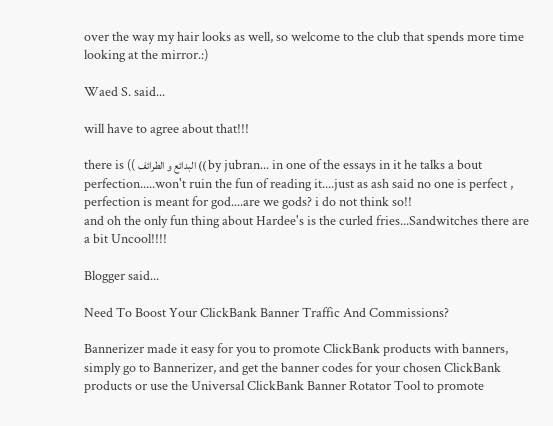over the way my hair looks as well, so welcome to the club that spends more time looking at the mirror.:)

Waed S. said...

will have to agree about that!!!

there is (( البدائع و الطرائف (( by jubran... in one of the essays in it he talks a bout perfection.....won't ruin the fun of reading it....just as ash said no one is perfect , perfection is meant for god....are we gods? i do not think so!!
and oh the only fun thing about Hardee's is the curled fries...Sandwitches there are a bit Uncool!!!!

Blogger said...

Need To Boost Your ClickBank Banner Traffic And Commissions?

Bannerizer made it easy for you to promote ClickBank products with banners, simply go to Bannerizer, and get the banner codes for your chosen ClickBank products or use the Universal ClickBank Banner Rotator Tool to promote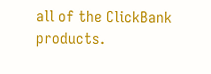all of the ClickBank products.